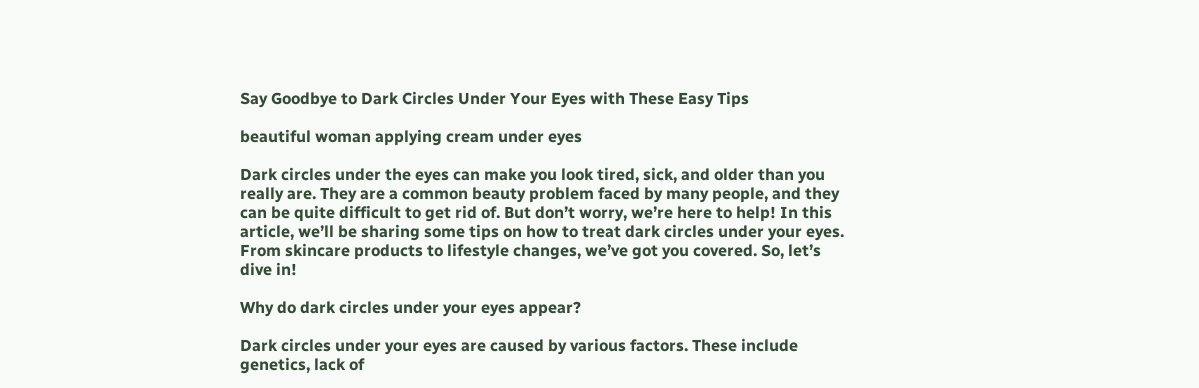Say Goodbye to Dark Circles Under Your Eyes with These Easy Tips

beautiful woman applying cream under eyes

Dark circles under the eyes can make you look tired, sick, and older than you really are. They are a common beauty problem faced by many people, and they can be quite difficult to get rid of. But don’t worry, we’re here to help! In this article, we’ll be sharing some tips on how to treat dark circles under your eyes. From skincare products to lifestyle changes, we’ve got you covered. So, let’s dive in!

Why do dark circles under your eyes appear?

Dark circles under your eyes are caused by various factors. These include genetics, lack of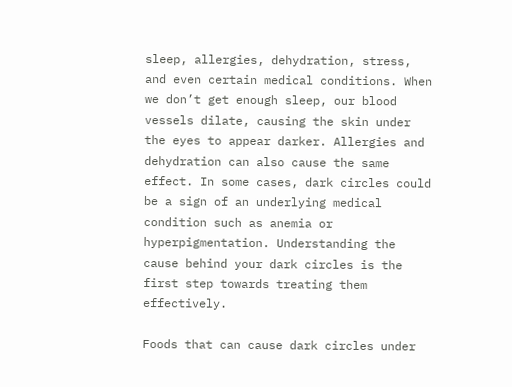sleep, allergies, dehydration, stress, and even certain medical conditions. When we don’t get enough sleep, our blood vessels dilate, causing the skin under the eyes to appear darker. Allergies and dehydration can also cause the same effect. In some cases, dark circles could be a sign of an underlying medical condition such as anemia or hyperpigmentation. Understanding the cause behind your dark circles is the first step towards treating them effectively.

Foods that can cause dark circles under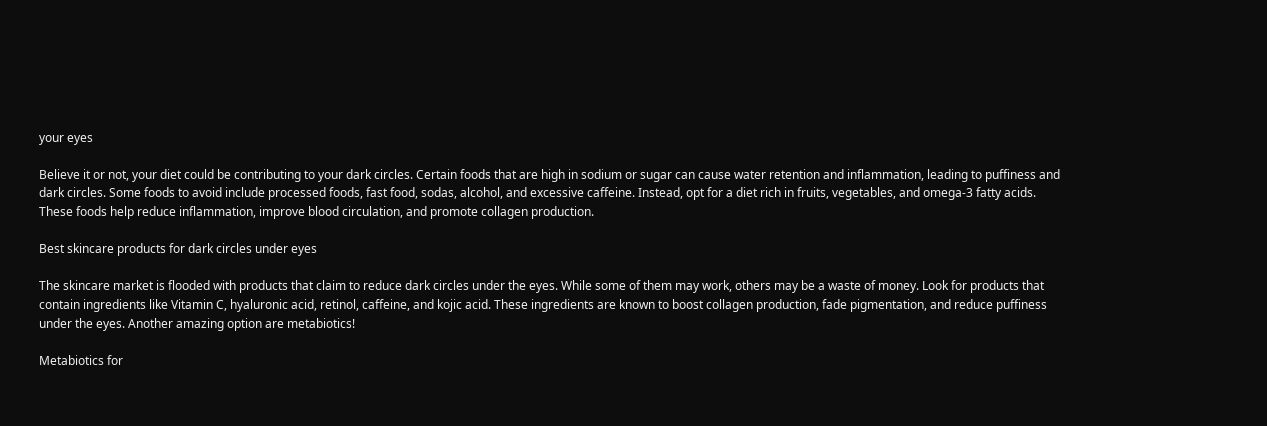your eyes

Believe it or not, your diet could be contributing to your dark circles. Certain foods that are high in sodium or sugar can cause water retention and inflammation, leading to puffiness and dark circles. Some foods to avoid include processed foods, fast food, sodas, alcohol, and excessive caffeine. Instead, opt for a diet rich in fruits, vegetables, and omega-3 fatty acids. These foods help reduce inflammation, improve blood circulation, and promote collagen production.

Best skincare products for dark circles under eyes

The skincare market is flooded with products that claim to reduce dark circles under the eyes. While some of them may work, others may be a waste of money. Look for products that contain ingredients like Vitamin C, hyaluronic acid, retinol, caffeine, and kojic acid. These ingredients are known to boost collagen production, fade pigmentation, and reduce puffiness under the eyes. Another amazing option are metabiotics!

Metabiotics for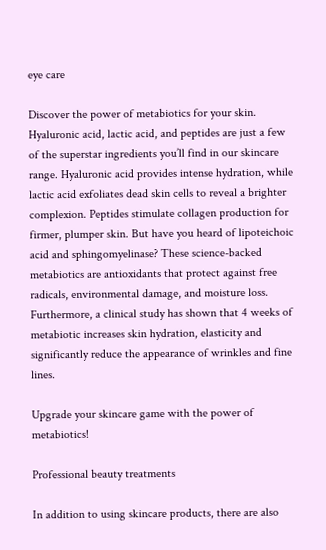eye care

Discover the power of metabiotics for your skin. Hyaluronic acid, lactic acid, and peptides are just a few of the superstar ingredients you’ll find in our skincare range. Hyaluronic acid provides intense hydration, while lactic acid exfoliates dead skin cells to reveal a brighter complexion. Peptides stimulate collagen production for firmer, plumper skin. But have you heard of lipoteichoic acid and sphingomyelinase? These science-backed metabiotics are antioxidants that protect against free radicals, environmental damage, and moisture loss.  Furthermore, a clinical study has shown that 4 weeks of metabiotic increases skin hydration, elasticity and significantly reduce the appearance of wrinkles and fine lines.

Upgrade your skincare game with the power of metabiotics!

Professional beauty treatments

In addition to using skincare products, there are also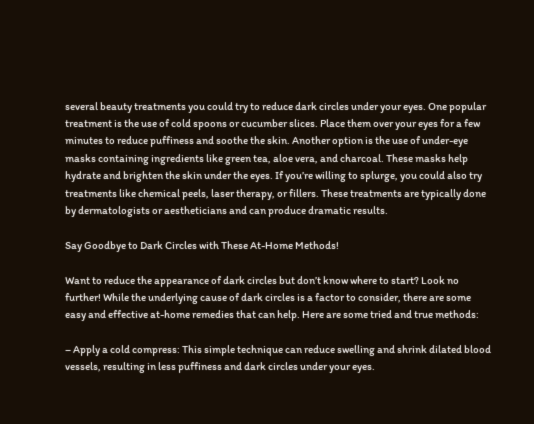several beauty treatments you could try to reduce dark circles under your eyes. One popular treatment is the use of cold spoons or cucumber slices. Place them over your eyes for a few minutes to reduce puffiness and soothe the skin. Another option is the use of under-eye masks containing ingredients like green tea, aloe vera, and charcoal. These masks help hydrate and brighten the skin under the eyes. If you’re willing to splurge, you could also try treatments like chemical peels, laser therapy, or fillers. These treatments are typically done by dermatologists or aestheticians and can produce dramatic results.

Say Goodbye to Dark Circles with These At-Home Methods!

Want to reduce the appearance of dark circles but don’t know where to start? Look no further! While the underlying cause of dark circles is a factor to consider, there are some easy and effective at-home remedies that can help. Here are some tried and true methods:

– Apply a cold compress: This simple technique can reduce swelling and shrink dilated blood vessels, resulting in less puffiness and dark circles under your eyes.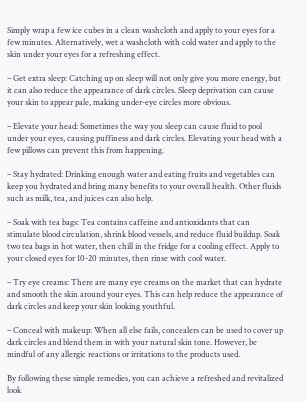Simply wrap a few ice cubes in a clean washcloth and apply to your eyes for a few minutes. Alternatively, wet a washcloth with cold water and apply to the skin under your eyes for a refreshing effect.

– Get extra sleep: Catching up on sleep will not only give you more energy, but it can also reduce the appearance of dark circles. Sleep deprivation can cause your skin to appear pale, making under-eye circles more obvious.

– Elevate your head: Sometimes the way you sleep can cause fluid to pool under your eyes, causing puffiness and dark circles. Elevating your head with a few pillows can prevent this from happening.

– Stay hydrated: Drinking enough water and eating fruits and vegetables can keep you hydrated and bring many benefits to your overall health. Other fluids such as milk, tea, and juices can also help.

– Soak with tea bags: Tea contains caffeine and antioxidants that can stimulate blood circulation, shrink blood vessels, and reduce fluid buildup. Soak two tea bags in hot water, then chill in the fridge for a cooling effect. Apply to your closed eyes for 10-20 minutes, then rinse with cool water.

– Try eye creams: There are many eye creams on the market that can hydrate and smooth the skin around your eyes. This can help reduce the appearance of dark circles and keep your skin looking youthful.

– Conceal with makeup: When all else fails, concealers can be used to cover up dark circles and blend them in with your natural skin tone. However, be mindful of any allergic reactions or irritations to the products used.

By following these simple remedies, you can achieve a refreshed and revitalized look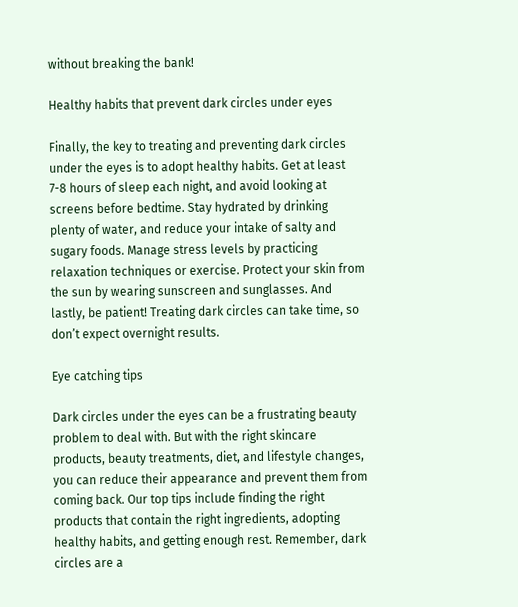without breaking the bank!

Healthy habits that prevent dark circles under eyes

Finally, the key to treating and preventing dark circles under the eyes is to adopt healthy habits. Get at least 7-8 hours of sleep each night, and avoid looking at screens before bedtime. Stay hydrated by drinking plenty of water, and reduce your intake of salty and sugary foods. Manage stress levels by practicing relaxation techniques or exercise. Protect your skin from the sun by wearing sunscreen and sunglasses. And lastly, be patient! Treating dark circles can take time, so don’t expect overnight results.

Eye catching tips

Dark circles under the eyes can be a frustrating beauty problem to deal with. But with the right skincare products, beauty treatments, diet, and lifestyle changes, you can reduce their appearance and prevent them from coming back. Our top tips include finding the right products that contain the right ingredients, adopting healthy habits, and getting enough rest. Remember, dark circles are a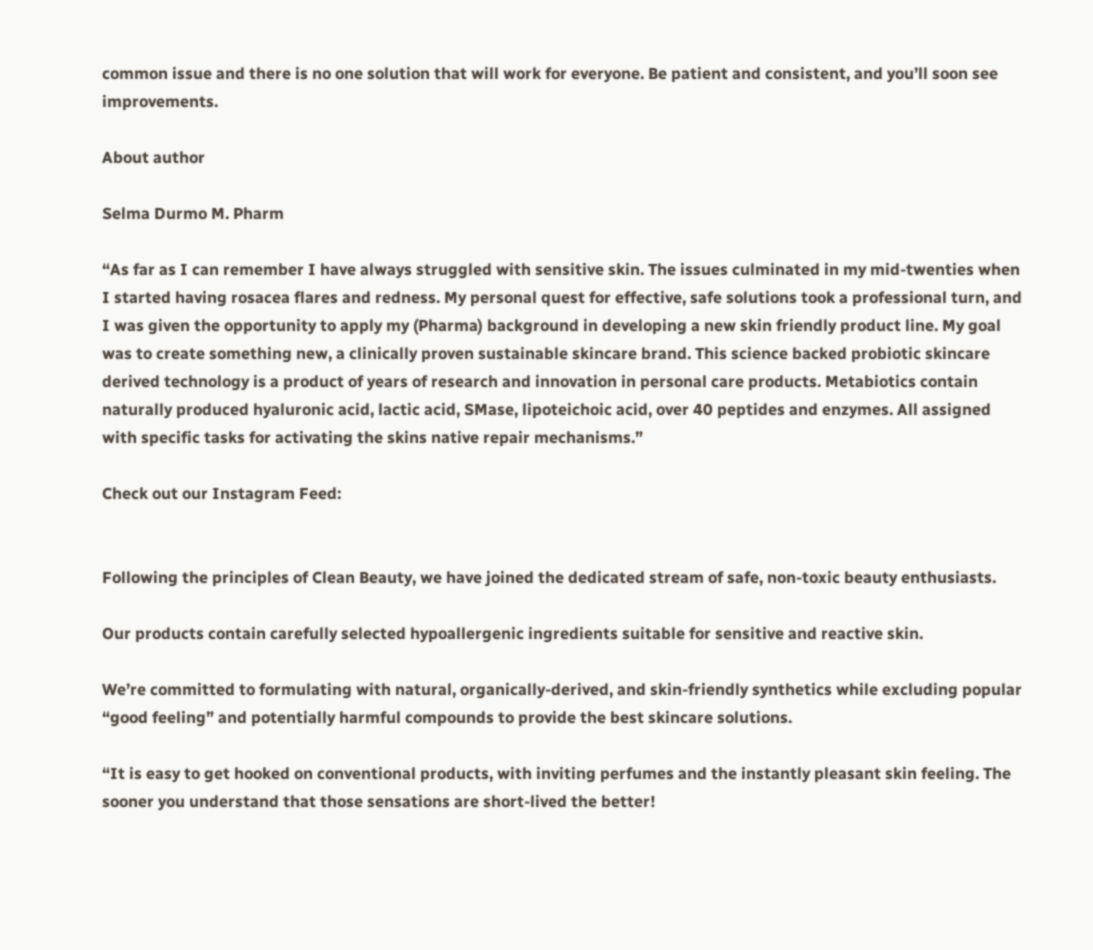common issue and there is no one solution that will work for everyone. Be patient and consistent, and you’ll soon see improvements.

About author

Selma Durmo M. Pharm

“As far as I can remember I have always struggled with sensitive skin. The issues culminated in my mid-twenties when I started having rosacea flares and redness. My personal quest for effective, safe solutions took a professional turn, and I was given the opportunity to apply my (Pharma) background in developing a new skin friendly product line. My goal was to create something new, a clinically proven sustainable skincare brand. This science backed probiotic skincare derived technology is a product of years of research and innovation in personal care products. Metabiotics contain naturally produced hyaluronic acid, lactic acid, SMase, lipoteichoic acid, over 40 peptides and enzymes. All assigned with specific tasks for activating the skins native repair mechanisms.”

Check out our Instagram Feed:


Following the principles of Clean Beauty, we have joined the dedicated stream of safe, non-toxic beauty enthusiasts.

Our products contain carefully selected hypoallergenic ingredients suitable for sensitive and reactive skin.

We’re committed to formulating with natural, organically-derived, and skin-friendly synthetics while excluding popular “good feeling” and potentially harmful compounds to provide the best skincare solutions.

“It is easy to get hooked on conventional products, with inviting perfumes and the instantly pleasant skin feeling. The sooner you understand that those sensations are short-lived the better!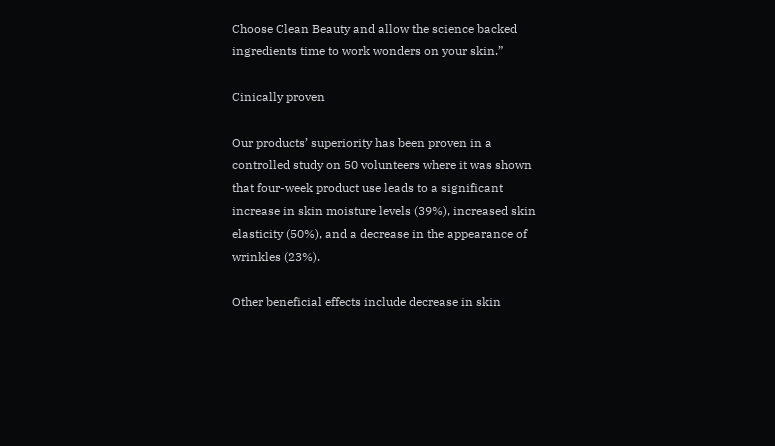Choose Clean Beauty and allow the science backed ingredients time to work wonders on your skin.”

Cinically proven

Our products’ superiority has been proven in a controlled study on 50 volunteers where it was shown that four-week product use leads to a significant increase in skin moisture levels (39%), increased skin elasticity (50%), and a decrease in the appearance of wrinkles (23%).

Other beneficial effects include decrease in skin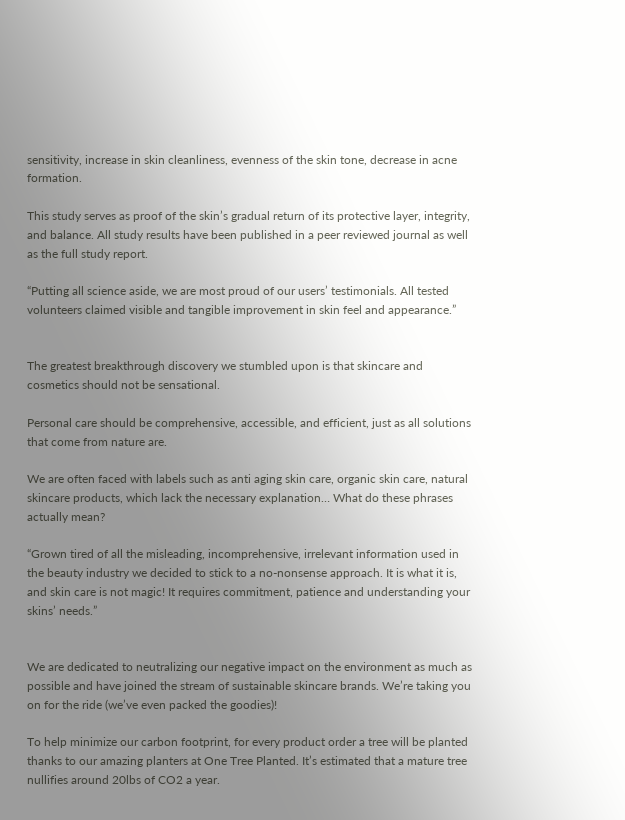sensitivity, increase in skin cleanliness, evenness of the skin tone, decrease in acne formation.

This study serves as proof of the skin’s gradual return of its protective layer, integrity, and balance. All study results have been published in a peer reviewed journal as well as the full study report.

“Putting all science aside, we are most proud of our users’ testimonials. All tested volunteers claimed visible and tangible improvement in skin feel and appearance.”


The greatest breakthrough discovery we stumbled upon is that skincare and cosmetics should not be sensational.

Personal care should be comprehensive, accessible, and efficient, just as all solutions that come from nature are.

We are often faced with labels such as anti aging skin care, organic skin care, natural skincare products, which lack the necessary explanation… What do these phrases actually mean?

“Grown tired of all the misleading, incomprehensive, irrelevant information used in the beauty industry we decided to stick to a no-nonsense approach. It is what it is, and skin care is not magic! It requires commitment, patience and understanding your skins’ needs.”


We are dedicated to neutralizing our negative impact on the environment as much as possible and have joined the stream of sustainable skincare brands. We’re taking you on for the ride (we’ve even packed the goodies)!

To help minimize our carbon footprint, for every product order a tree will be planted thanks to our amazing planters at One Tree Planted. It’s estimated that a mature tree nullifies around 20lbs of CO2 a year.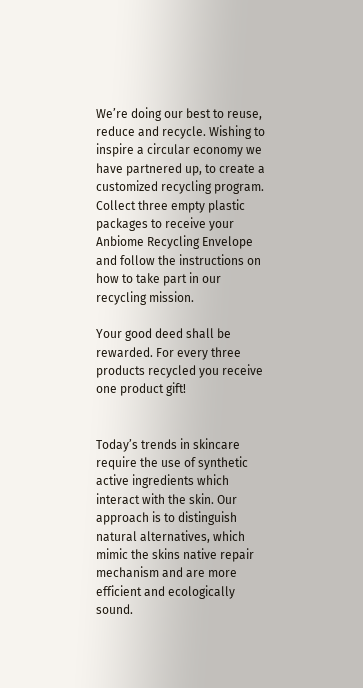We’re doing our best to reuse, reduce and recycle. Wishing to inspire a circular economy we have partnered up, to create a customized recycling program. Collect three empty plastic packages to receive your Anbiome Recycling Envelope and follow the instructions on how to take part in our recycling mission.

Your good deed shall be rewarded. For every three products recycled you receive one product gift!


Today’s trends in skincare require the use of synthetic active ingredients which interact with the skin. Our approach is to distinguish natural alternatives, which mimic the skins native repair mechanism and are more efficient and ecologically sound.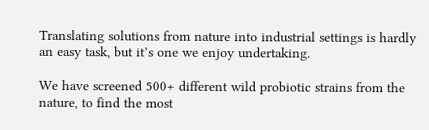Translating solutions from nature into industrial settings is hardly an easy task, but it’s one we enjoy undertaking.

We have screened 500+ different wild probiotic strains from the nature, to find the most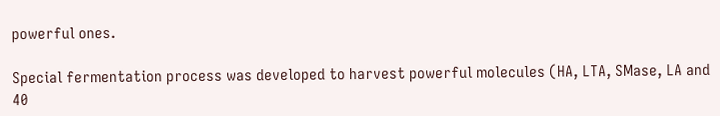powerful ones.

Special fermentation process was developed to harvest powerful molecules (HA, LTA, SMase, LA and 40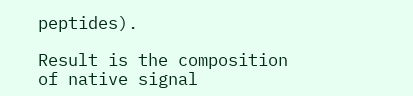peptides).

Result is the composition of native signal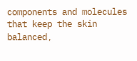components and molecules that keep the skin balanced,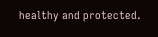healthy and protected.